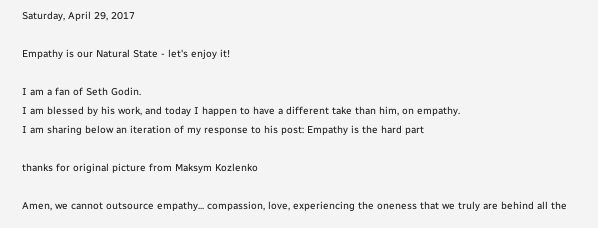Saturday, April 29, 2017

Empathy is our Natural State - let's enjoy it!

I am a fan of Seth Godin.
I am blessed by his work, and today I happen to have a different take than him, on empathy.
I am sharing below an iteration of my response to his post: Empathy is the hard part

thanks for original picture from Maksym Kozlenko

Amen, we cannot outsource empathy... compassion, love, experiencing the oneness that we truly are behind all the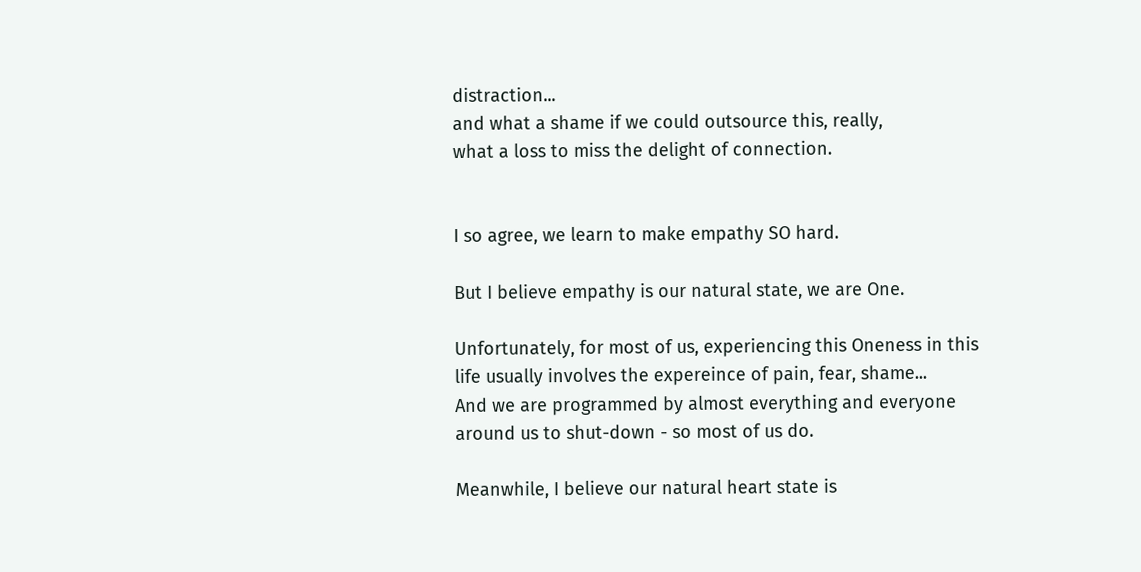distraction...
and what a shame if we could outsource this, really,
what a loss to miss the delight of connection.


I so agree, we learn to make empathy SO hard.

But I believe empathy is our natural state, we are One.

Unfortunately, for most of us, experiencing this Oneness in this life usually involves the expereince of pain, fear, shame...
And we are programmed by almost everything and everyone around us to shut-down - so most of us do.

Meanwhile, I believe our natural heart state is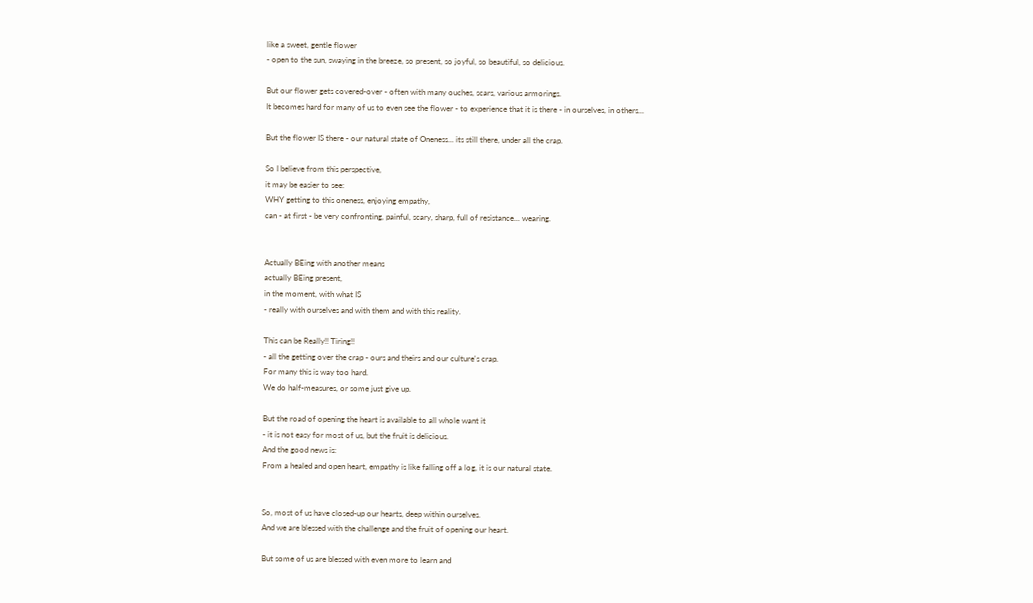like a sweet, gentle flower
- open to the sun, swaying in the breeze, so present, so joyful, so beautiful, so delicious.

But our flower gets covered-over - often with many ouches, scars, various armorings.
It becomes hard for many of us to even see the flower - to experience that it is there - in ourselves, in others...

But the flower IS there - our natural state of Oneness... its still there, under all the crap.

So I believe from this perspective,
it may be easier to see:
WHY getting to this oneness, enjoying empathy,
can - at first - be very confronting, painful, scary, sharp, full of resistance... wearing.


Actually BEing with another means
actually BEing present,
in the moment, with what IS
- really with ourselves and with them and with this reality.

This can be Really!! Tiring!!
- all the getting over the crap - ours and theirs and our culture's crap.
For many this is way too hard.
We do half-measures, or some just give up.

But the road of opening the heart is available to all whole want it
- it is not easy for most of us, but the fruit is delicious.
And the good news is:
From a healed and open heart, empathy is like falling off a log, it is our natural state.


So, most of us have closed-up our hearts, deep within ourselves.
And we are blessed with the challenge and the fruit of opening our heart.

But some of us are blessed with even more to learn and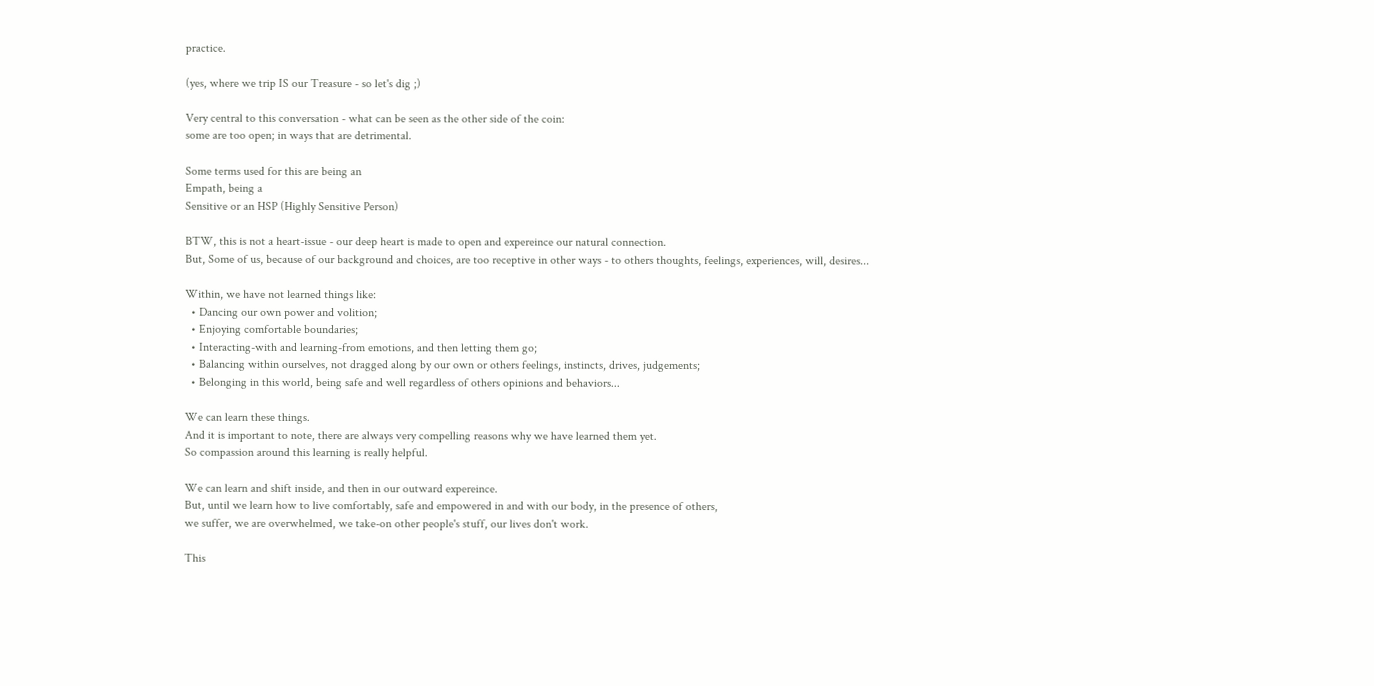practice.

(yes, where we trip IS our Treasure - so let's dig ;)

Very central to this conversation - what can be seen as the other side of the coin:
some are too open; in ways that are detrimental.

Some terms used for this are being an
Empath, being a
Sensitive or an HSP (Highly Sensitive Person)

BTW, this is not a heart-issue - our deep heart is made to open and expereince our natural connection.
But, Some of us, because of our background and choices, are too receptive in other ways - to others thoughts, feelings, experiences, will, desires...

Within, we have not learned things like:
  • Dancing our own power and volition;
  • Enjoying comfortable boundaries;
  • Interacting-with and learning-from emotions, and then letting them go;
  • Balancing within ourselves, not dragged along by our own or others feelings, instincts, drives, judgements;
  • Belonging in this world, being safe and well regardless of others opinions and behaviors...

We can learn these things.
And it is important to note, there are always very compelling reasons why we have learned them yet.
So compassion around this learning is really helpful.

We can learn and shift inside, and then in our outward expereince.
But, until we learn how to live comfortably, safe and empowered in and with our body, in the presence of others,
we suffer, we are overwhelmed, we take-on other people's stuff, our lives don't work.

This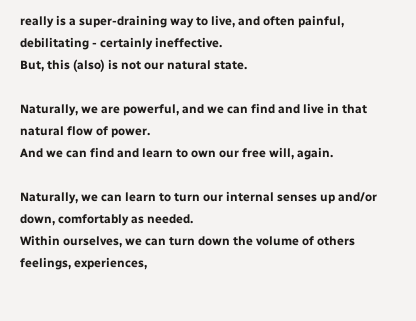really is a super-draining way to live, and often painful, debilitating - certainly ineffective.
But, this (also) is not our natural state.

Naturally, we are powerful, and we can find and live in that natural flow of power.
And we can find and learn to own our free will, again.

Naturally, we can learn to turn our internal senses up and/or down, comfortably as needed.
Within ourselves, we can turn down the volume of others feelings, experiences,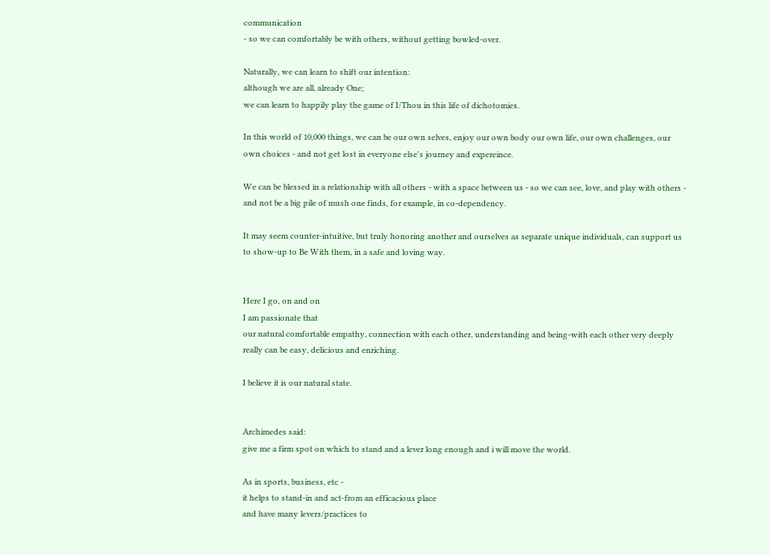communication
- so we can comfortably be with others, without getting bowled-over.

Naturally, we can learn to shift our intention:
although we are all, already One;
we can learn to happily play the game of I/Thou in this life of dichotomies.

In this world of 10,000 things, we can be our own selves, enjoy our own body our own life, our own challenges, our own choices - and not get lost in everyone else's journey and expereince.

We can be blessed in a relationship with all others - with a space between us - so we can see, love, and play with others - and not be a big pile of mush one finds, for example, in co-dependency.

It may seem counter-intuitive, but truly honoring another and ourselves as separate unique individuals, can support us to show-up to Be With them, in a safe and loving way.


Here I go, on and on
I am passionate that
our natural comfortable empathy, connection with each other, understanding and being-with each other very deeply
really can be easy, delicious and enriching.

I believe it is our natural state.


Archimedes said:
give me a firm spot on which to stand and a lever long enough and i will move the world.

As in sports, business, etc -
it helps to stand-in and act-from an efficacious place
and have many levers/practices to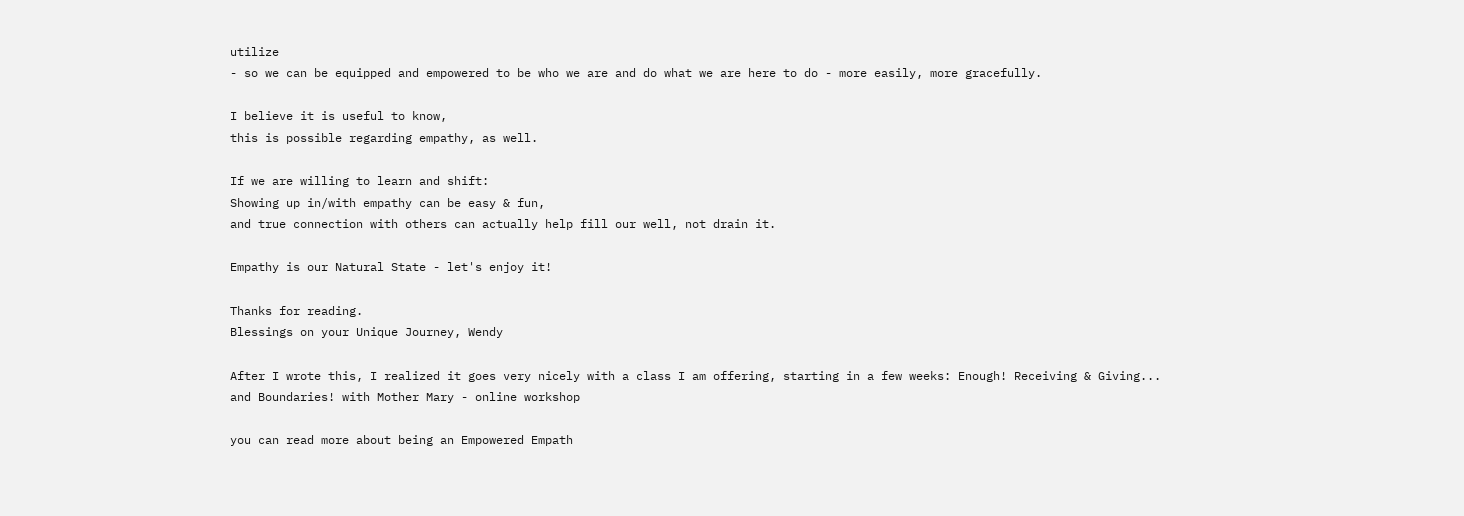utilize
- so we can be equipped and empowered to be who we are and do what we are here to do - more easily, more gracefully.

I believe it is useful to know,
this is possible regarding empathy, as well.

If we are willing to learn and shift:
Showing up in/with empathy can be easy & fun,
and true connection with others can actually help fill our well, not drain it.

Empathy is our Natural State - let's enjoy it!

Thanks for reading.
Blessings on your Unique Journey, Wendy

After I wrote this, I realized it goes very nicely with a class I am offering, starting in a few weeks: Enough! Receiving & Giving... and Boundaries! with Mother Mary - online workshop

you can read more about being an Empowered Empath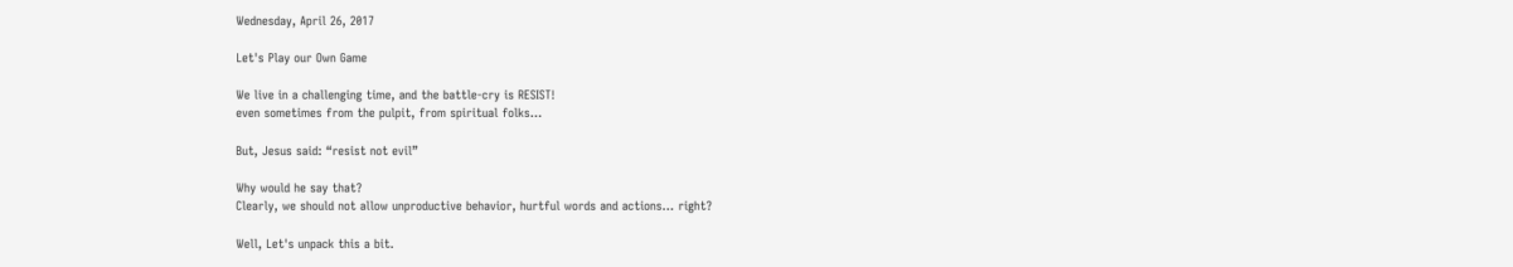Wednesday, April 26, 2017

Let's Play our Own Game

We live in a challenging time, and the battle-cry is RESIST!
even sometimes from the pulpit, from spiritual folks...

But, Jesus said: “resist not evil”

Why would he say that?
Clearly, we should not allow unproductive behavior, hurtful words and actions... right?

Well, Let's unpack this a bit.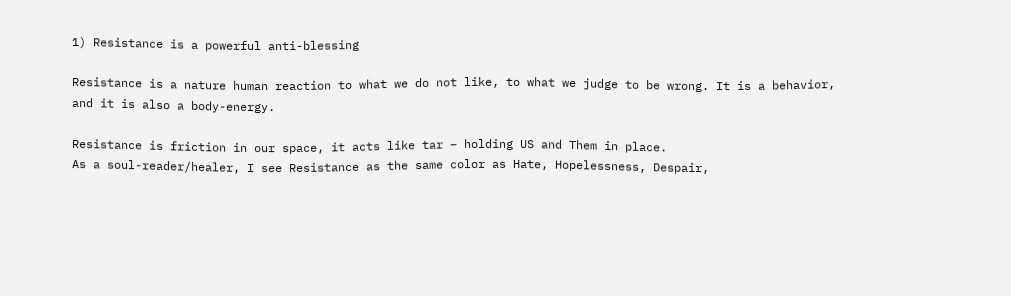1) Resistance is a powerful anti-blessing

Resistance is a nature human reaction to what we do not like, to what we judge to be wrong. It is a behavior, and it is also a body-energy.

Resistance is friction in our space, it acts like tar – holding US and Them in place.
As a soul-reader/healer, I see Resistance as the same color as Hate, Hopelessness, Despair,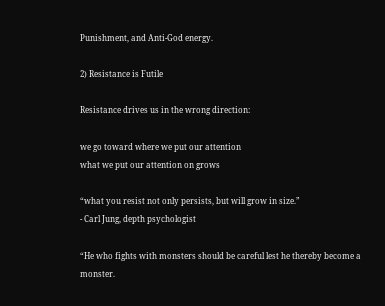Punishment, and Anti-God energy.

2) Resistance is Futile

Resistance drives us in the wrong direction:

we go toward where we put our attention
what we put our attention on grows

“what you resist not only persists, but will grow in size.”
- Carl Jung, depth psychologist

“He who fights with monsters should be careful lest he thereby become a monster.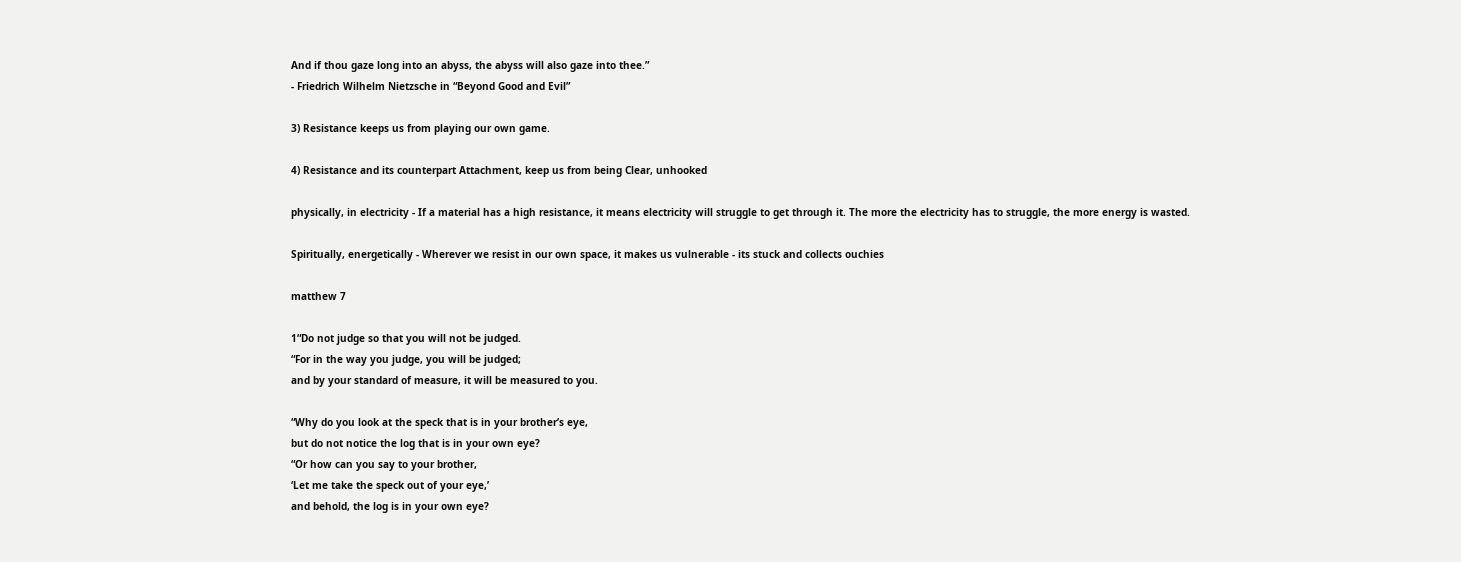And if thou gaze long into an abyss, the abyss will also gaze into thee.”
- Friedrich Wilhelm Nietzsche in “Beyond Good and Evil”

3) Resistance keeps us from playing our own game.

4) Resistance and its counterpart Attachment, keep us from being Clear, unhooked

physically, in electricity - If a material has a high resistance, it means electricity will struggle to get through it. The more the electricity has to struggle, the more energy is wasted.

Spiritually, energetically - Wherever we resist in our own space, it makes us vulnerable - its stuck and collects ouchies

matthew 7

1“Do not judge so that you will not be judged.
“For in the way you judge, you will be judged;
and by your standard of measure, it will be measured to you.

“Why do you look at the speck that is in your brother’s eye,
but do not notice the log that is in your own eye?
“Or how can you say to your brother,
‘Let me take the speck out of your eye,’
and behold, the log is in your own eye?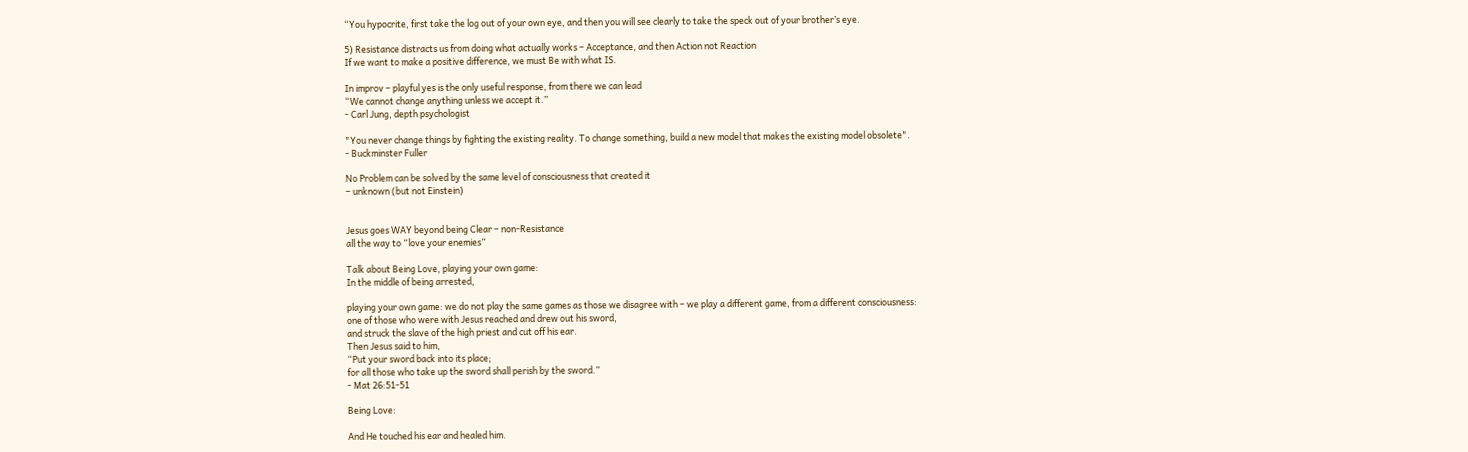“You hypocrite, first take the log out of your own eye, and then you will see clearly to take the speck out of your brother’s eye.

5) Resistance distracts us from doing what actually works – Acceptance, and then Action not Reaction
If we want to make a positive difference, we must Be with what IS.

In improv – playful yes is the only useful response, from there we can lead
“We cannot change anything unless we accept it.”
- Carl Jung, depth psychologist

"You never change things by fighting the existing reality. To change something, build a new model that makes the existing model obsolete".
- Buckminster Fuller

No Problem can be solved by the same level of consciousness that created it
– unknown (but not Einstein)


Jesus goes WAY beyond being Clear – non-Resistance
all the way to “love your enemies”

Talk about Being Love, playing your own game:
In the middle of being arrested,

playing your own game: we do not play the same games as those we disagree with – we play a different game, from a different consciousness:
one of those who were with Jesus reached and drew out his sword,
and struck the slave of the high priest and cut off his ear.
Then Jesus said to him,
“Put your sword back into its place;
for all those who take up the sword shall perish by the sword.”
- Mat 26:51-51

Being Love:

And He touched his ear and healed him.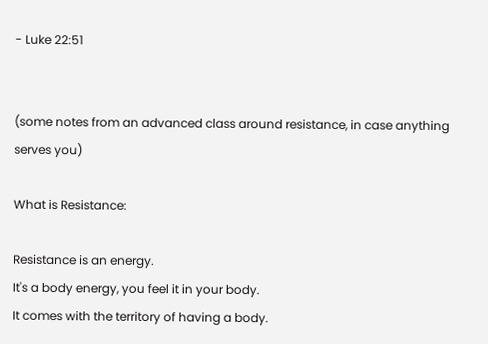- Luke 22:51


(some notes from an advanced class around resistance, in case anything serves you)

What is Resistance:

Resistance is an energy.
It's a body energy, you feel it in your body.
It comes with the territory of having a body.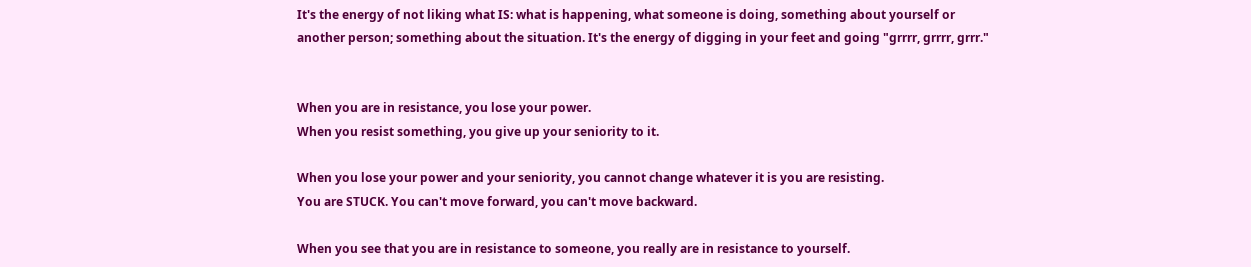It's the energy of not liking what IS: what is happening, what someone is doing, something about yourself or another person; something about the situation. It's the energy of digging in your feet and going "grrrr, grrrr, grrr."


When you are in resistance, you lose your power.
When you resist something, you give up your seniority to it.

When you lose your power and your seniority, you cannot change whatever it is you are resisting.
You are STUCK. You can't move forward, you can't move backward.

When you see that you are in resistance to someone, you really are in resistance to yourself.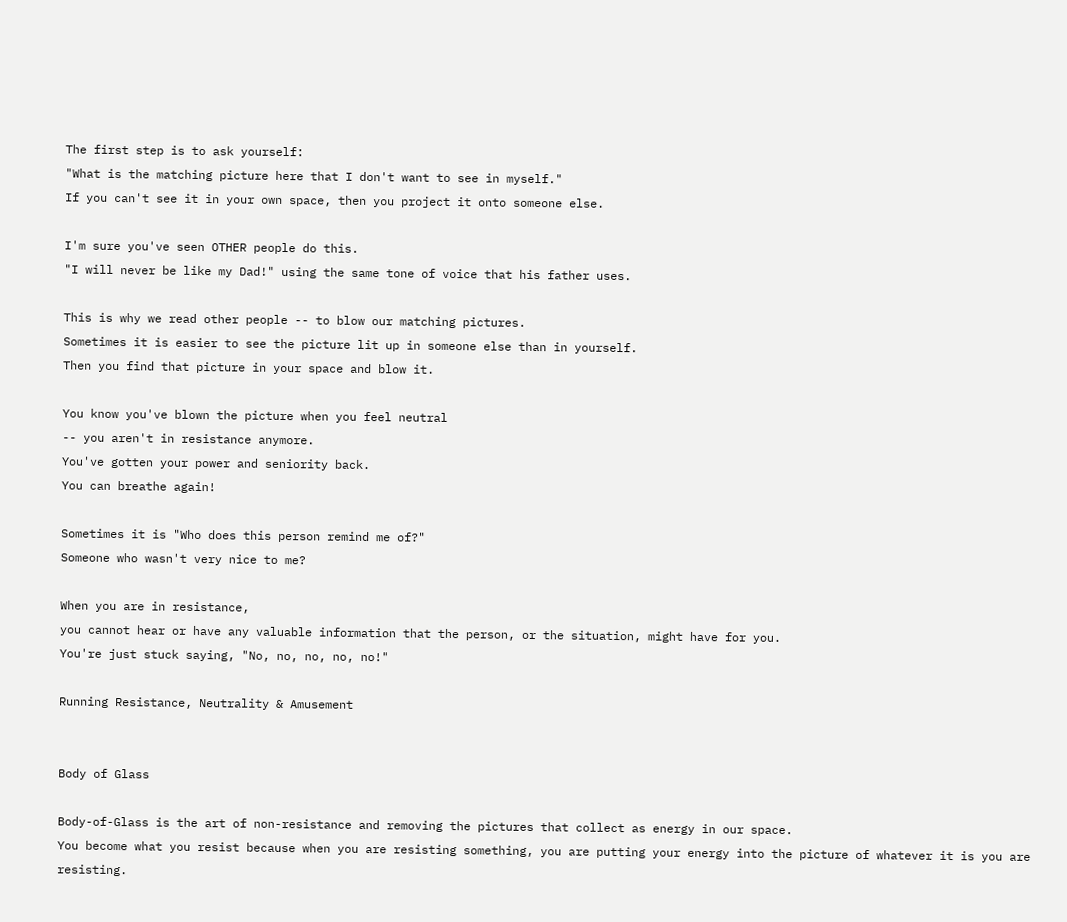The first step is to ask yourself:
"What is the matching picture here that I don't want to see in myself."
If you can't see it in your own space, then you project it onto someone else.

I'm sure you've seen OTHER people do this.
"I will never be like my Dad!" using the same tone of voice that his father uses.

This is why we read other people -- to blow our matching pictures.
Sometimes it is easier to see the picture lit up in someone else than in yourself.
Then you find that picture in your space and blow it.

You know you've blown the picture when you feel neutral
-- you aren't in resistance anymore.
You've gotten your power and seniority back.
You can breathe again!

Sometimes it is "Who does this person remind me of?"
Someone who wasn't very nice to me?

When you are in resistance,
you cannot hear or have any valuable information that the person, or the situation, might have for you.
You're just stuck saying, "No, no, no, no, no!"

Running Resistance, Neutrality & Amusement


Body of Glass

Body-of-Glass is the art of non-resistance and removing the pictures that collect as energy in our space.
You become what you resist because when you are resisting something, you are putting your energy into the picture of whatever it is you are resisting.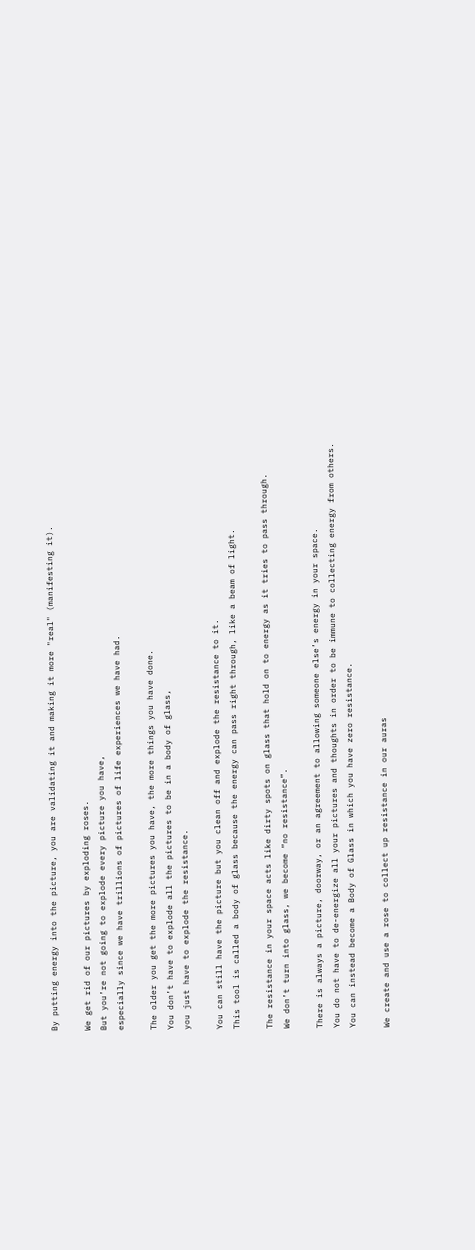By putting energy into the picture, you are validating it and making it more "real" (manifesting it).

We get rid of our pictures by exploding roses.
But you’re not going to explode every picture you have,
especially since we have trillions of pictures of life experiences we have had.

The older you get the more pictures you have, the more things you have done.
You don’t have to explode all the pictures to be in a body of glass,
you just have to explode the resistance.

You can still have the picture but you clean off and explode the resistance to it.
This tool is called a body of glass because the energy can pass right through, like a beam of light.

The resistance in your space acts like dirty spots on glass that hold on to energy as it tries to pass through.
We don’t turn into glass, we become “no resistance”.

There is always a picture, doorway, or an agreement to allowing someone else’s energy in your space.
You do not have to de-energize all your pictures and thoughts in order to be immune to collecting energy from others.
You can instead become a Body of Glass in which you have zero resistance.

We create and use a rose to collect up resistance in our auras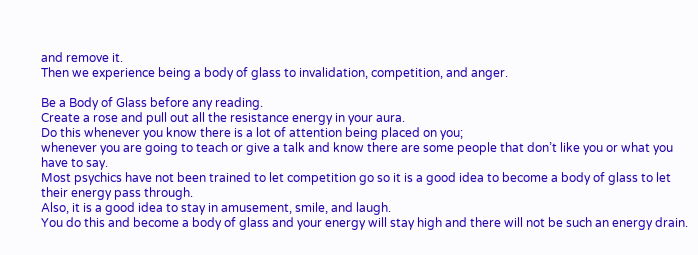and remove it.
Then we experience being a body of glass to invalidation, competition, and anger.

Be a Body of Glass before any reading.
Create a rose and pull out all the resistance energy in your aura.
Do this whenever you know there is a lot of attention being placed on you;
whenever you are going to teach or give a talk and know there are some people that don’t like you or what you have to say.
Most psychics have not been trained to let competition go so it is a good idea to become a body of glass to let their energy pass through.
Also, it is a good idea to stay in amusement, smile, and laugh.
You do this and become a body of glass and your energy will stay high and there will not be such an energy drain.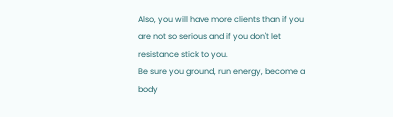Also, you will have more clients than if you are not so serious and if you don't let resistance stick to you.
Be sure you ground, run energy, become a body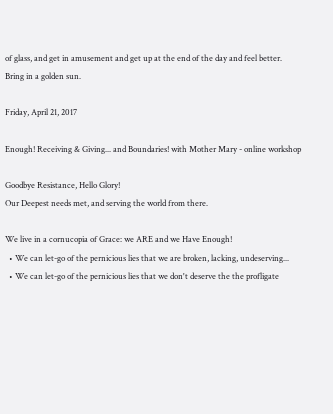of glass, and get in amusement and get up at the end of the day and feel better.
Bring in a golden sun.

Friday, April 21, 2017

Enough! Receiving & Giving... and Boundaries! with Mother Mary - online workshop

Goodbye Resistance, Hello Glory!
Our Deepest needs met, and serving the world from there.

We live in a cornucopia of Grace: we ARE and we Have Enough!
  • We can let-go of the pernicious lies that we are broken, lacking, undeserving...
  • We can let-go of the pernicious lies that we don't deserve the the profligate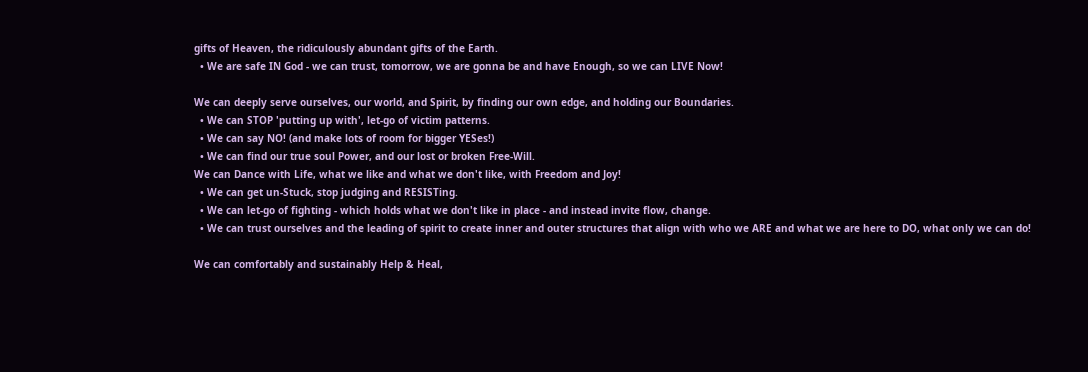gifts of Heaven, the ridiculously abundant gifts of the Earth.
  • We are safe IN God - we can trust, tomorrow, we are gonna be and have Enough, so we can LIVE Now!

We can deeply serve ourselves, our world, and Spirit, by finding our own edge, and holding our Boundaries.
  • We can STOP 'putting up with', let-go of victim patterns.
  • We can say NO! (and make lots of room for bigger YESes!)
  • We can find our true soul Power, and our lost or broken Free-Will.
We can Dance with Life, what we like and what we don't like, with Freedom and Joy!
  • We can get un-Stuck, stop judging and RESISTing.
  • We can let-go of fighting - which holds what we don't like in place - and instead invite flow, change.
  • We can trust ourselves and the leading of spirit to create inner and outer structures that align with who we ARE and what we are here to DO, what only we can do!

We can comfortably and sustainably Help & Heal,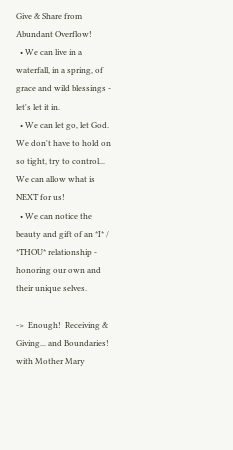Give & Share from Abundant Overflow!
  • We can live in a waterfall, in a spring, of grace and wild blessings - let's let it in.
  • We can let go, let God. We don't have to hold on so tight, try to control... We can allow what is NEXT for us!
  • We can notice the beauty and gift of an *I* / *THOU* relationship - honoring our own and their unique selves.

->  Enough!  Receiving & Giving... and Boundaries!  with Mother Mary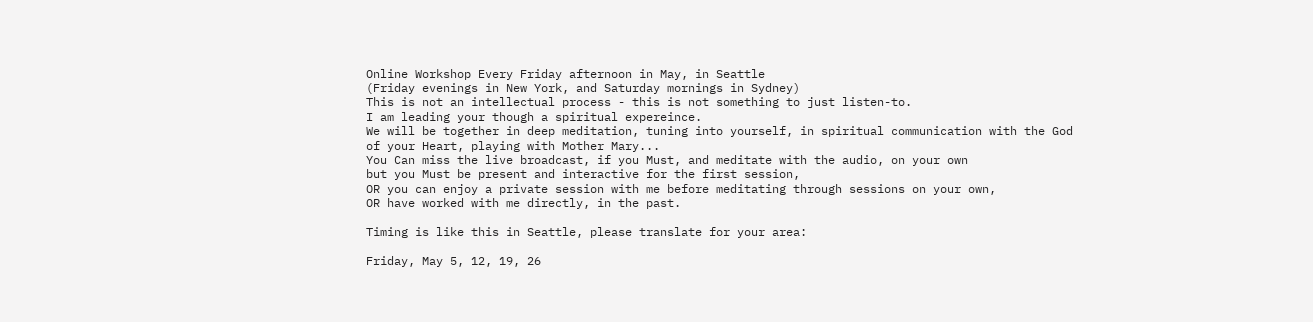Online Workshop Every Friday afternoon in May, in Seattle
(Friday evenings in New York, and Saturday mornings in Sydney)
This is not an intellectual process - this is not something to just listen-to.
I am leading your though a spiritual expereince.
We will be together in deep meditation, tuning into yourself, in spiritual communication with the God of your Heart, playing with Mother Mary...
You Can miss the live broadcast, if you Must, and meditate with the audio, on your own
but you Must be present and interactive for the first session,
OR you can enjoy a private session with me before meditating through sessions on your own,
OR have worked with me directly, in the past.

Timing is like this in Seattle, please translate for your area:

Friday, May 5, 12, 19, 26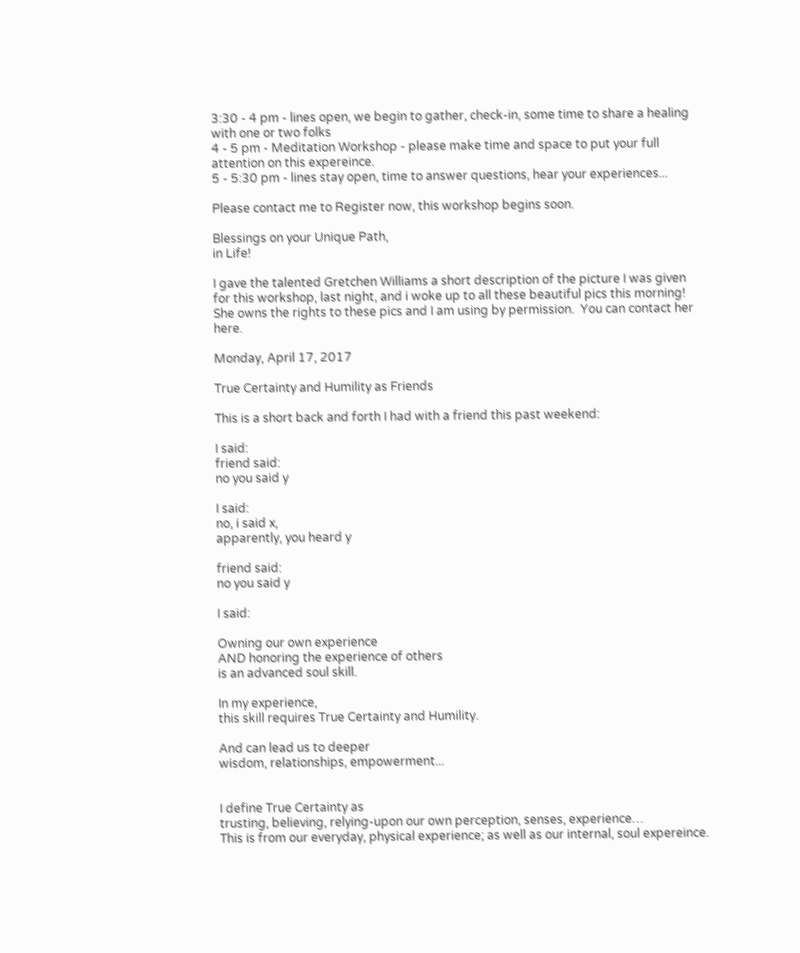3:30 - 4 pm - lines open, we begin to gather, check-in, some time to share a healing with one or two folks
4 - 5 pm - Meditation Workshop - please make time and space to put your full attention on this expereince.
5 - 5:30 pm - lines stay open, time to answer questions, hear your experiences...

Please contact me to Register now, this workshop begins soon.

Blessings on your Unique Path,
in Life!

I gave the talented Gretchen Williams a short description of the picture I was given for this workshop, last night, and i woke up to all these beautiful pics this morning!  She owns the rights to these pics and I am using by permission.  You can contact her here.

Monday, April 17, 2017

True Certainty and Humility as Friends

This is a short back and forth I had with a friend this past weekend:

I said:
friend said:
no you said y

I said:
no, i said x,
apparently, you heard y

friend said:
no you said y

I said:

Owning our own experience
AND honoring the experience of others
is an advanced soul skill.

In my experience,
this skill requires True Certainty and Humility.

And can lead us to deeper
wisdom, relationships, empowerment...


I define True Certainty as
trusting, believing, relying-upon our own perception, senses, experience…
This is from our everyday, physical experience; as well as our internal, soul expereince.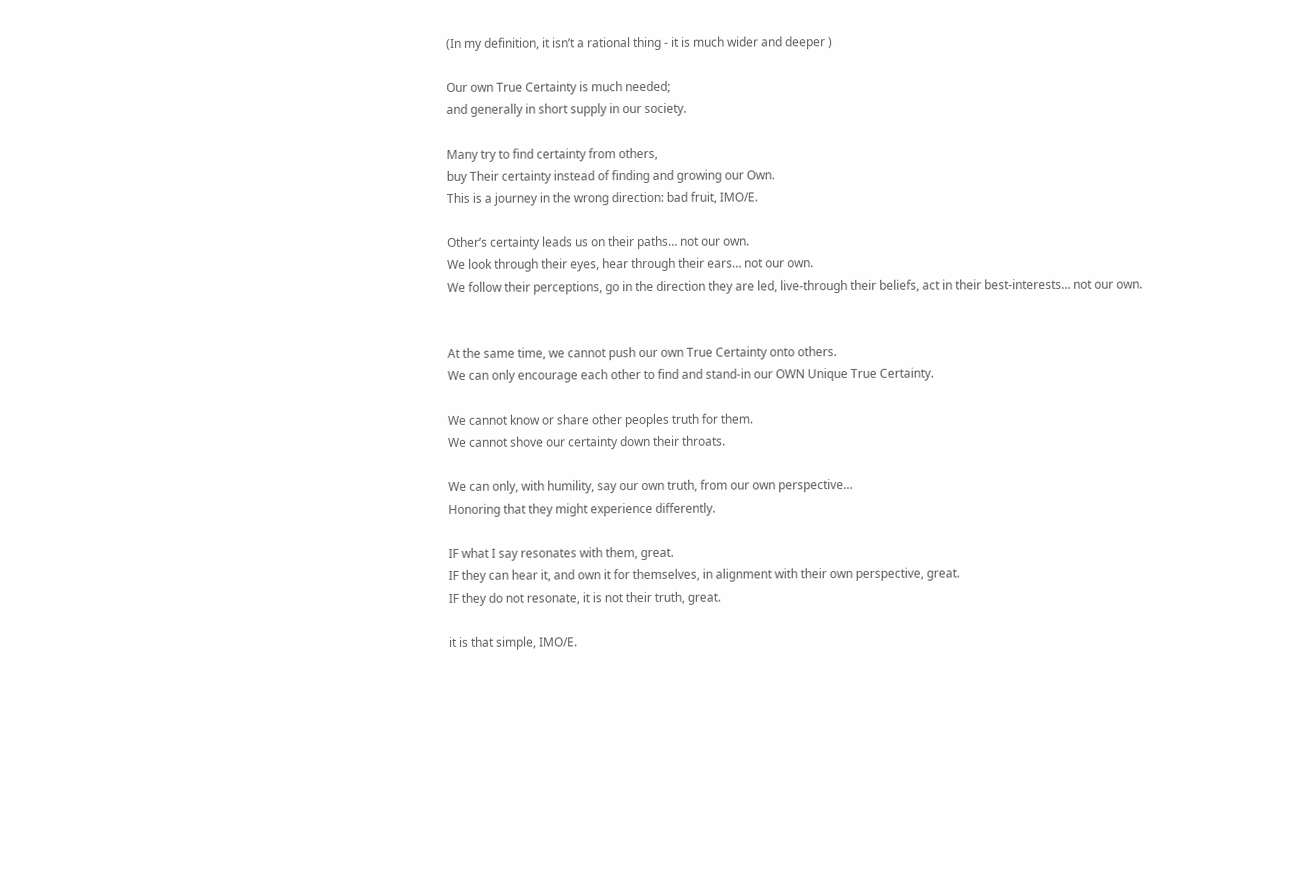(In my definition, it isn’t a rational thing - it is much wider and deeper )

Our own True Certainty is much needed;
and generally in short supply in our society.

Many try to find certainty from others,
buy Their certainty instead of finding and growing our Own.
This is a journey in the wrong direction: bad fruit, IMO/E.

Other’s certainty leads us on their paths… not our own.
We look through their eyes, hear through their ears… not our own.
We follow their perceptions, go in the direction they are led, live-through their beliefs, act in their best-interests… not our own.


At the same time, we cannot push our own True Certainty onto others.
We can only encourage each other to find and stand-in our OWN Unique True Certainty.

We cannot know or share other peoples truth for them.
We cannot shove our certainty down their throats.

We can only, with humility, say our own truth, from our own perspective…
Honoring that they might experience differently.

IF what I say resonates with them, great.
IF they can hear it, and own it for themselves, in alignment with their own perspective, great.
IF they do not resonate, it is not their truth, great.

it is that simple, IMO/E.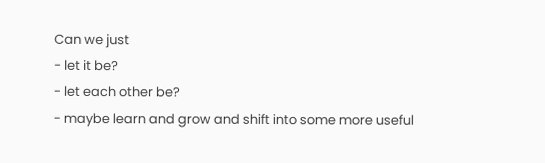Can we just
- let it be?
- let each other be?
- maybe learn and grow and shift into some more useful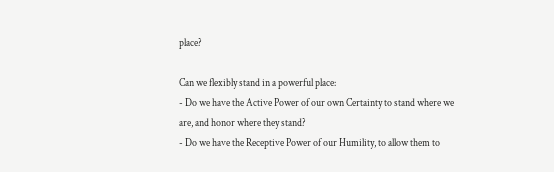place?

Can we flexibly stand in a powerful place:
- Do we have the Active Power of our own Certainty to stand where we are, and honor where they stand?
- Do we have the Receptive Power of our Humility, to allow them to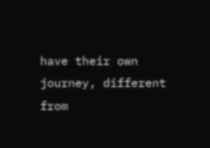have their own journey, different from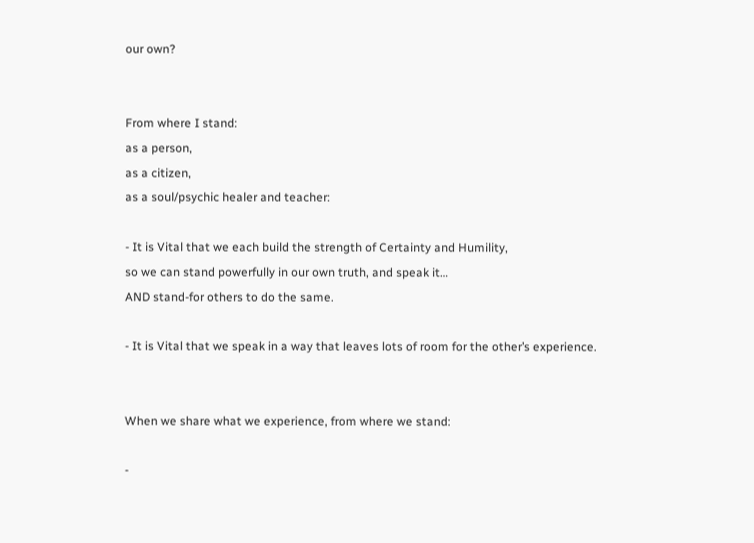our own?


From where I stand:
as a person,
as a citizen,
as a soul/psychic healer and teacher:

- It is Vital that we each build the strength of Certainty and Humility,
so we can stand powerfully in our own truth, and speak it…
AND stand-for others to do the same.

- It is Vital that we speak in a way that leaves lots of room for the other’s experience.


When we share what we experience, from where we stand:

-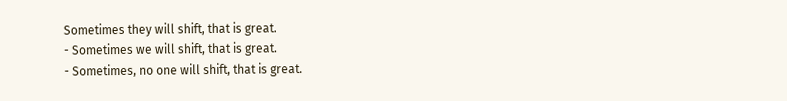Sometimes they will shift, that is great.
- Sometimes we will shift, that is great.
- Sometimes, no one will shift, that is great.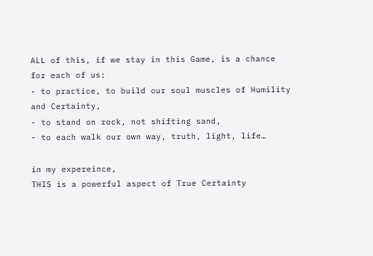ALL of this, if we stay in this Game, is a chance for each of us:
- to practice, to build our soul muscles of Humility and Certainty,
- to stand on rock, not shifting sand,
- to each walk our own way, truth, light, life…

in my expereince,
THIS is a powerful aspect of True Certainty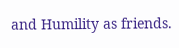and Humility as friends.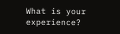What is your experience?